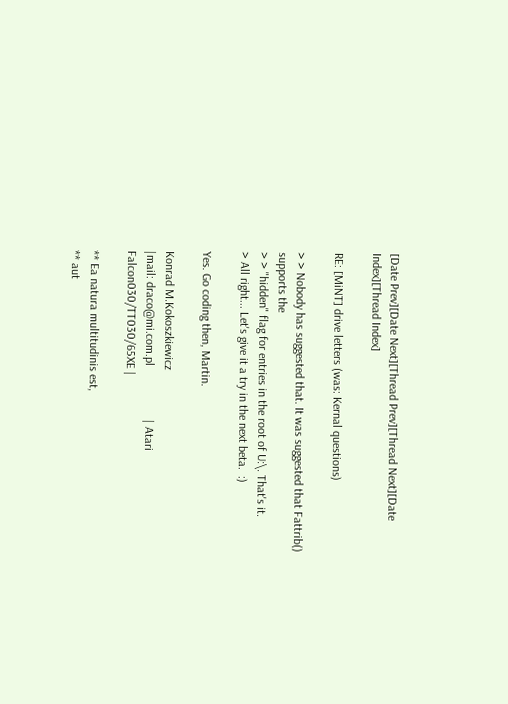[Date Prev][Date Next][Thread Prev][Thread Next][Date Index][Thread Index]

RE: [MiNT] drive letters (was: Kernal questions)

> > Nobody has suggested that. It was suggested that Fattrib() supports the
> > "hidden" flag for entries in the root of U:\. That's it.
> All right... Let's give it a try in the next beta.  :)

Yes. Go coding then, Martin.

Konrad M.Kokoszkiewicz
|mail: draco@mi.com.pl                  | Atari Falcon030/TT030/65XE |

** Ea natura multitudinis est,
** aut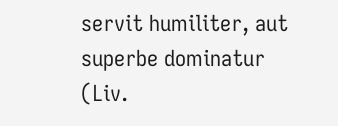servit humiliter, aut superbe dominatur (Liv.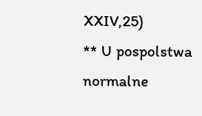XXIV,25)
** U pospolstwa normalne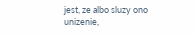jest, ze albo sluzy ono unizenie,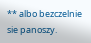** albo bezczelnie sie panoszy.